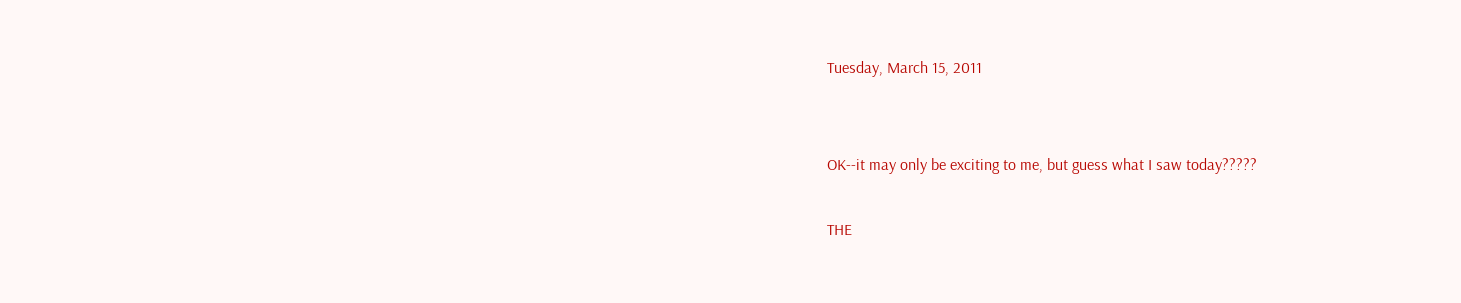Tuesday, March 15, 2011


OK--it may only be exciting to me, but guess what I saw today?????

THE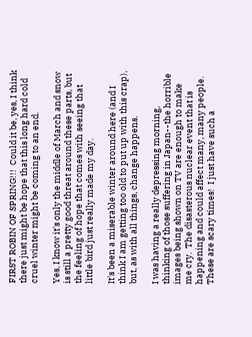FIRST ROBIN OF SPRING!!!  Could it be, yes, I think there just might be hope that this long hard cold cruel winter might be coming to an end.

Yes, I know it's only the middle of March and snow is still a pretty good threat around these parts, but the feeling of hope that comes with seeing that little bird just really made my day.

It's been a miserable winter around here (and I think I am getting too old to put up with this crap), but, as with all things, change happens.

I was having a really depressing morning, thinking of those suffering in Japan--the horrible images being shown on TV are enough to make me cry.  The disasterous nuclear event that is happening and could affect many, many people.  These are scary times!  I just have such a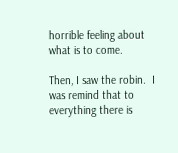horrible feeling about what is to come.

Then, I saw the robin.  I was remind that to everything there is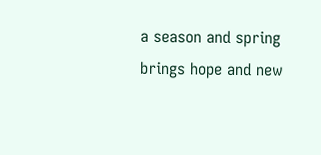a season and spring brings hope and new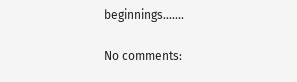beginnings.......

No comments: